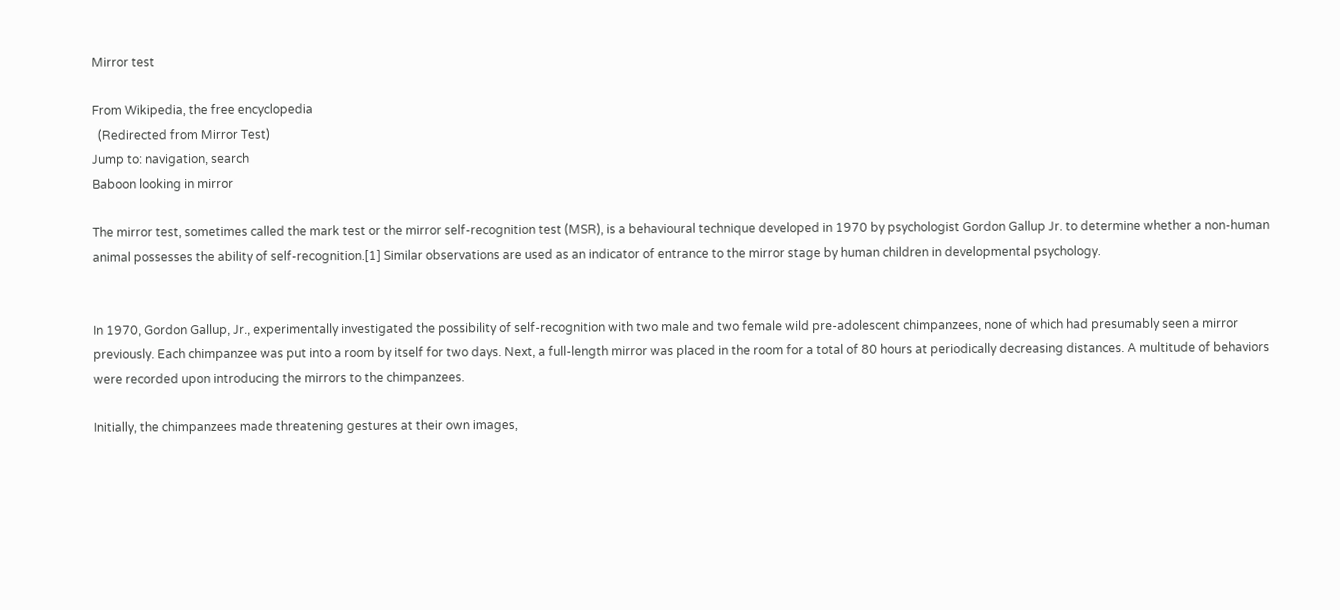Mirror test

From Wikipedia, the free encyclopedia
  (Redirected from Mirror Test)
Jump to: navigation, search
Baboon looking in mirror

The mirror test, sometimes called the mark test or the mirror self-recognition test (MSR), is a behavioural technique developed in 1970 by psychologist Gordon Gallup Jr. to determine whether a non-human animal possesses the ability of self-recognition.[1] Similar observations are used as an indicator of entrance to the mirror stage by human children in developmental psychology.


In 1970, Gordon Gallup, Jr., experimentally investigated the possibility of self-recognition with two male and two female wild pre-adolescent chimpanzees, none of which had presumably seen a mirror previously. Each chimpanzee was put into a room by itself for two days. Next, a full-length mirror was placed in the room for a total of 80 hours at periodically decreasing distances. A multitude of behaviors were recorded upon introducing the mirrors to the chimpanzees.

Initially, the chimpanzees made threatening gestures at their own images,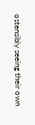ostensibly seeing their own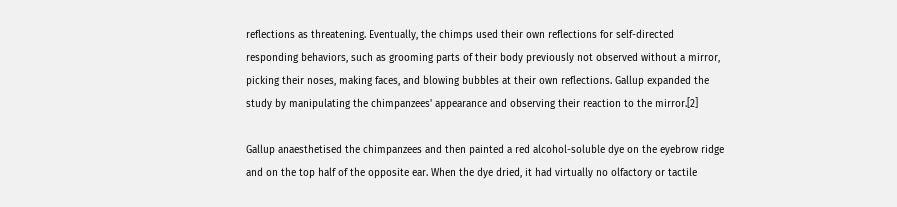reflections as threatening. Eventually, the chimps used their own reflections for self-directed responding behaviors, such as grooming parts of their body previously not observed without a mirror, picking their noses, making faces, and blowing bubbles at their own reflections. Gallup expanded the study by manipulating the chimpanzees' appearance and observing their reaction to the mirror.[2]

Gallup anaesthetised the chimpanzees and then painted a red alcohol-soluble dye on the eyebrow ridge and on the top half of the opposite ear. When the dye dried, it had virtually no olfactory or tactile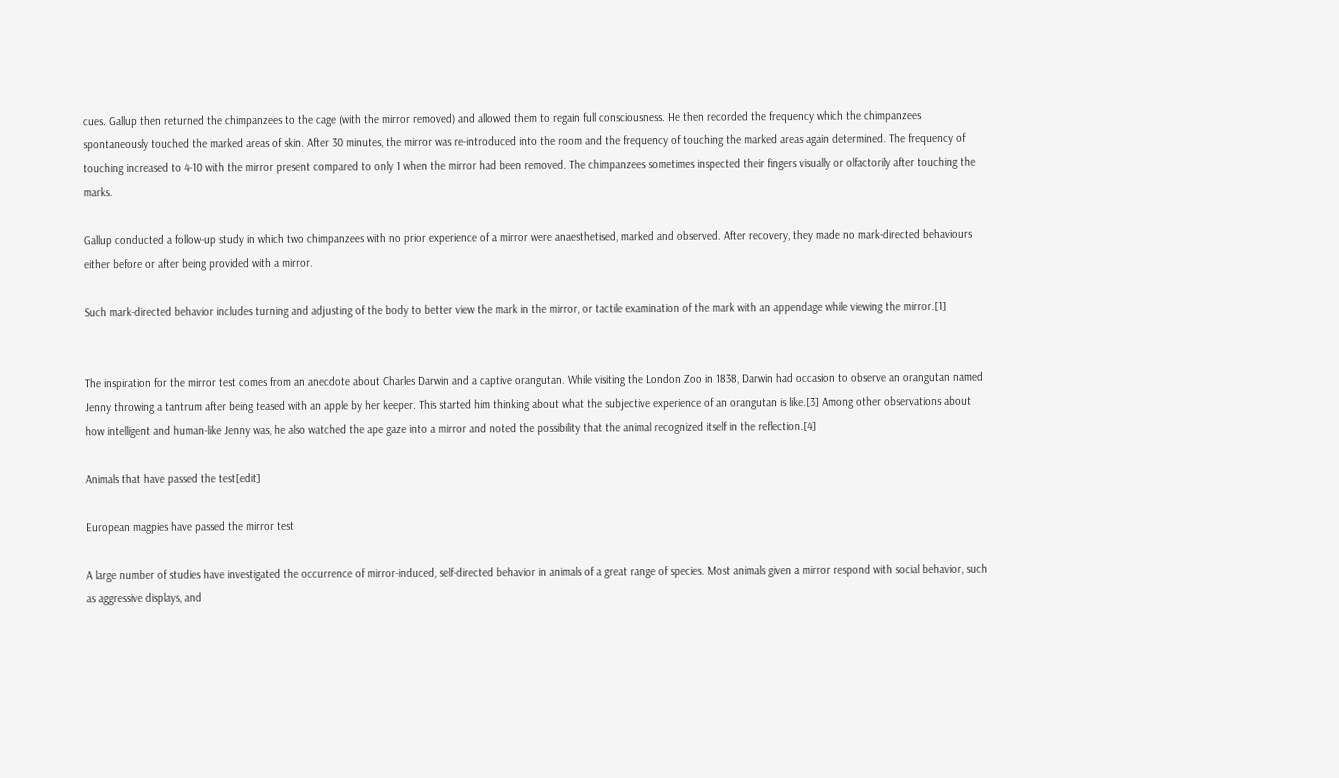cues. Gallup then returned the chimpanzees to the cage (with the mirror removed) and allowed them to regain full consciousness. He then recorded the frequency which the chimpanzees spontaneously touched the marked areas of skin. After 30 minutes, the mirror was re-introduced into the room and the frequency of touching the marked areas again determined. The frequency of touching increased to 4-10 with the mirror present compared to only 1 when the mirror had been removed. The chimpanzees sometimes inspected their fingers visually or olfactorily after touching the marks.

Gallup conducted a follow-up study in which two chimpanzees with no prior experience of a mirror were anaesthetised, marked and observed. After recovery, they made no mark-directed behaviours either before or after being provided with a mirror.

Such mark-directed behavior includes turning and adjusting of the body to better view the mark in the mirror, or tactile examination of the mark with an appendage while viewing the mirror.[1]


The inspiration for the mirror test comes from an anecdote about Charles Darwin and a captive orangutan. While visiting the London Zoo in 1838, Darwin had occasion to observe an orangutan named Jenny throwing a tantrum after being teased with an apple by her keeper. This started him thinking about what the subjective experience of an orangutan is like.[3] Among other observations about how intelligent and human-like Jenny was, he also watched the ape gaze into a mirror and noted the possibility that the animal recognized itself in the reflection.[4]

Animals that have passed the test[edit]

European magpies have passed the mirror test

A large number of studies have investigated the occurrence of mirror-induced, self-directed behavior in animals of a great range of species. Most animals given a mirror respond with social behavior, such as aggressive displays, and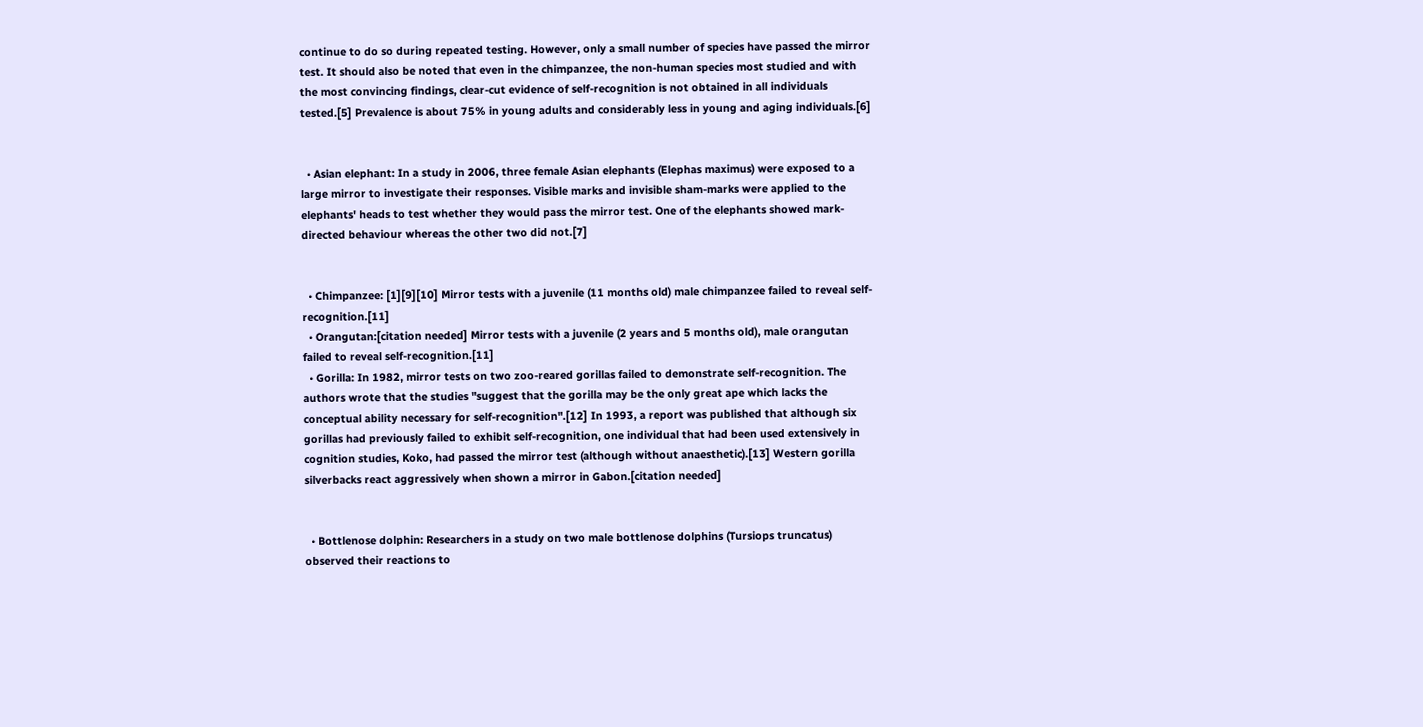continue to do so during repeated testing. However, only a small number of species have passed the mirror test. It should also be noted that even in the chimpanzee, the non-human species most studied and with the most convincing findings, clear-cut evidence of self-recognition is not obtained in all individuals tested.[5] Prevalence is about 75% in young adults and considerably less in young and aging individuals.[6]


  • Asian elephant: In a study in 2006, three female Asian elephants (Elephas maximus) were exposed to a large mirror to investigate their responses. Visible marks and invisible sham-marks were applied to the elephants' heads to test whether they would pass the mirror test. One of the elephants showed mark-directed behaviour whereas the other two did not.[7]


  • Chimpanzee: [1][9][10] Mirror tests with a juvenile (11 months old) male chimpanzee failed to reveal self-recognition.[11]
  • Orangutan:[citation needed] Mirror tests with a juvenile (2 years and 5 months old), male orangutan failed to reveal self-recognition.[11]
  • Gorilla: In 1982, mirror tests on two zoo-reared gorillas failed to demonstrate self-recognition. The authors wrote that the studies "suggest that the gorilla may be the only great ape which lacks the conceptual ability necessary for self-recognition".[12] In 1993, a report was published that although six gorillas had previously failed to exhibit self-recognition, one individual that had been used extensively in cognition studies, Koko, had passed the mirror test (although without anaesthetic).[13] Western gorilla silverbacks react aggressively when shown a mirror in Gabon.[citation needed]


  • Bottlenose dolphin: Researchers in a study on two male bottlenose dolphins (Tursiops truncatus) observed their reactions to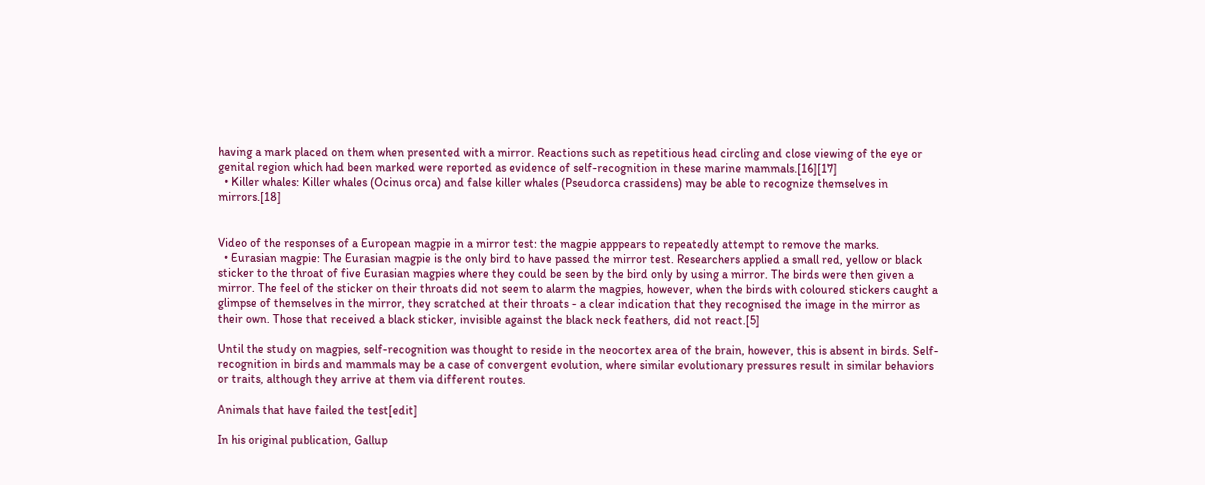having a mark placed on them when presented with a mirror. Reactions such as repetitious head circling and close viewing of the eye or genital region which had been marked were reported as evidence of self-recognition in these marine mammals.[16][17]
  • Killer whales: Killer whales (Ocinus orca) and false killer whales (Pseudorca crassidens) may be able to recognize themselves in mirrors.[18]


Video of the responses of a European magpie in a mirror test: the magpie apppears to repeatedly attempt to remove the marks.
  • Eurasian magpie: The Eurasian magpie is the only bird to have passed the mirror test. Researchers applied a small red, yellow or black sticker to the throat of five Eurasian magpies where they could be seen by the bird only by using a mirror. The birds were then given a mirror. The feel of the sticker on their throats did not seem to alarm the magpies, however, when the birds with coloured stickers caught a glimpse of themselves in the mirror, they scratched at their throats - a clear indication that they recognised the image in the mirror as their own. Those that received a black sticker, invisible against the black neck feathers, did not react.[5]

Until the study on magpies, self-recognition was thought to reside in the neocortex area of the brain, however, this is absent in birds. Self-recognition in birds and mammals may be a case of convergent evolution, where similar evolutionary pressures result in similar behaviors or traits, although they arrive at them via different routes.

Animals that have failed the test[edit]

In his original publication, Gallup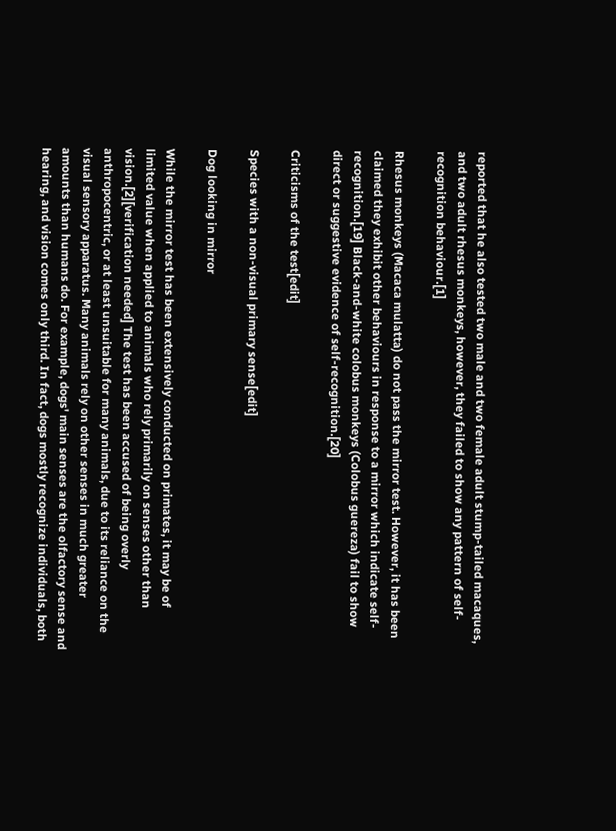reported that he also tested two male and two female adult stump-tailed macaques, and two adult rhesus monkeys, however, they failed to show any pattern of self-recognition behaviour.[1]

Rhesus monkeys (Macaca mulatta) do not pass the mirror test. However, it has been claimed they exhibit other behaviours in response to a mirror which indicate self-recognition.[19] Black-and-white colobus monkeys (Colobus guereza) fail to show direct or suggestive evidence of self-recognition.[20]

Criticisms of the test[edit]

Species with a non-visual primary sense[edit]

Dog looking in mirror

While the mirror test has been extensively conducted on primates, it may be of limited value when applied to animals who rely primarily on senses other than vision.[2][verification needed] The test has been accused of being overly anthropocentric, or at least unsuitable for many animals, due to its reliance on the visual sensory apparatus. Many animals rely on other senses in much greater amounts than humans do. For example, dogs' main senses are the olfactory sense and hearing, and vision comes only third. In fact, dogs mostly recognize individuals, both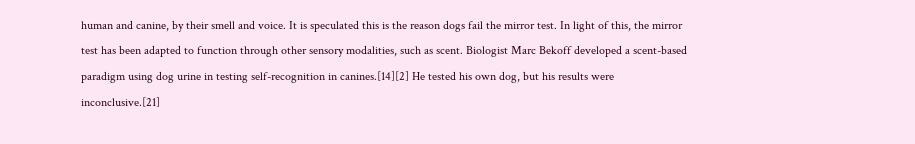human and canine, by their smell and voice. It is speculated this is the reason dogs fail the mirror test. In light of this, the mirror test has been adapted to function through other sensory modalities, such as scent. Biologist Marc Bekoff developed a scent-based paradigm using dog urine in testing self-recognition in canines.[14][2] He tested his own dog, but his results were inconclusive.[21]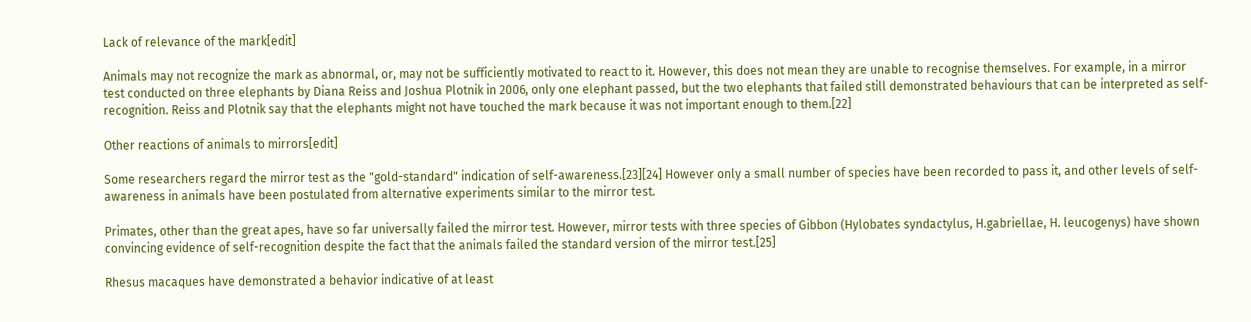Lack of relevance of the mark[edit]

Animals may not recognize the mark as abnormal, or, may not be sufficiently motivated to react to it. However, this does not mean they are unable to recognise themselves. For example, in a mirror test conducted on three elephants by Diana Reiss and Joshua Plotnik in 2006, only one elephant passed, but the two elephants that failed still demonstrated behaviours that can be interpreted as self-recognition. Reiss and Plotnik say that the elephants might not have touched the mark because it was not important enough to them.[22]

Other reactions of animals to mirrors[edit]

Some researchers regard the mirror test as the "gold-standard" indication of self-awareness.[23][24] However only a small number of species have been recorded to pass it, and other levels of self-awareness in animals have been postulated from alternative experiments similar to the mirror test.

Primates, other than the great apes, have so far universally failed the mirror test. However, mirror tests with three species of Gibbon (Hylobates syndactylus, H.gabriellae, H. leucogenys) have shown convincing evidence of self-recognition despite the fact that the animals failed the standard version of the mirror test.[25]

Rhesus macaques have demonstrated a behavior indicative of at least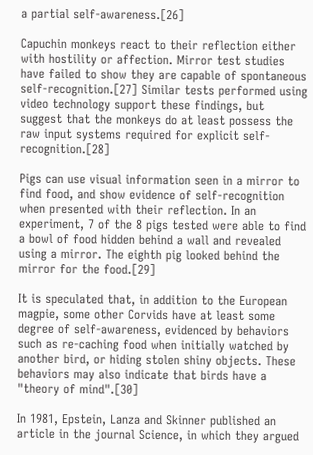a partial self-awareness.[26]

Capuchin monkeys react to their reflection either with hostility or affection. Mirror test studies have failed to show they are capable of spontaneous self-recognition.[27] Similar tests performed using video technology support these findings, but suggest that the monkeys do at least possess the raw input systems required for explicit self-recognition.[28]

Pigs can use visual information seen in a mirror to find food, and show evidence of self-recognition when presented with their reflection. In an experiment, 7 of the 8 pigs tested were able to find a bowl of food hidden behind a wall and revealed using a mirror. The eighth pig looked behind the mirror for the food.[29]

It is speculated that, in addition to the European magpie, some other Corvids have at least some degree of self-awareness, evidenced by behaviors such as re-caching food when initially watched by another bird, or hiding stolen shiny objects. These behaviors may also indicate that birds have a "theory of mind".[30]

In 1981, Epstein, Lanza and Skinner published an article in the journal Science, in which they argued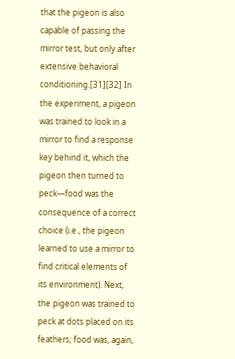that the pigeon is also capable of passing the mirror test, but only after extensive behavioral conditioning.[31][32] In the experiment, a pigeon was trained to look in a mirror to find a response key behind it, which the pigeon then turned to peck—food was the consequence of a correct choice (i.e., the pigeon learned to use a mirror to find critical elements of its environment). Next, the pigeon was trained to peck at dots placed on its feathers; food was, again,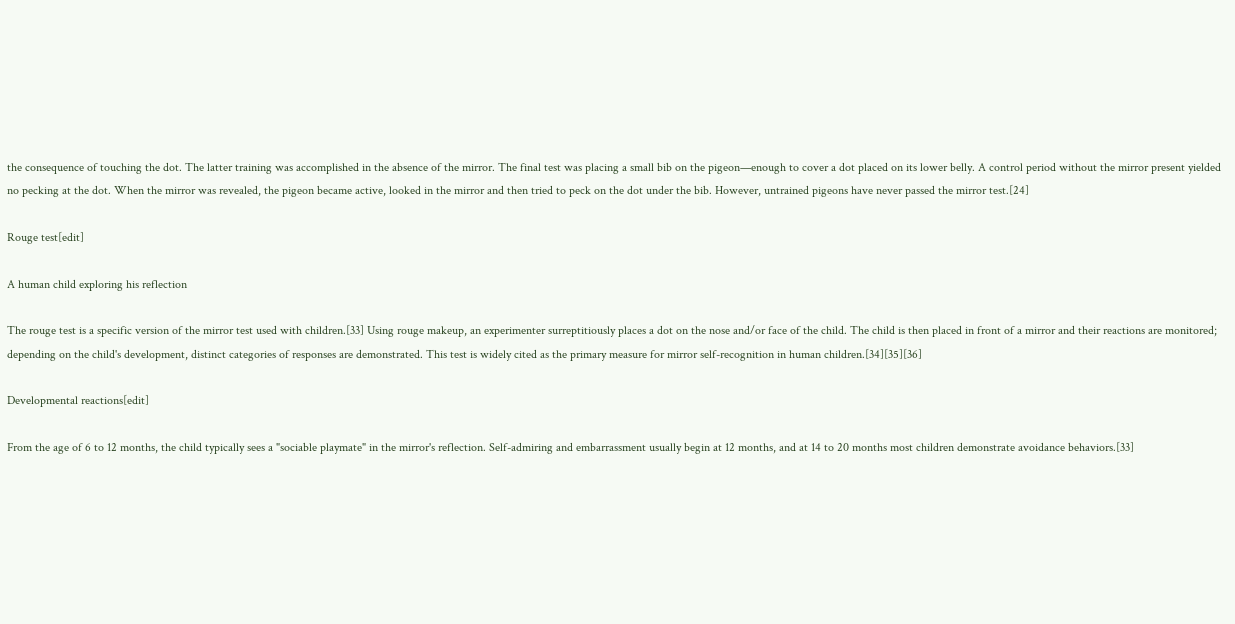the consequence of touching the dot. The latter training was accomplished in the absence of the mirror. The final test was placing a small bib on the pigeon—enough to cover a dot placed on its lower belly. A control period without the mirror present yielded no pecking at the dot. When the mirror was revealed, the pigeon became active, looked in the mirror and then tried to peck on the dot under the bib. However, untrained pigeons have never passed the mirror test.[24]

Rouge test[edit]

A human child exploring his reflection

The rouge test is a specific version of the mirror test used with children.[33] Using rouge makeup, an experimenter surreptitiously places a dot on the nose and/or face of the child. The child is then placed in front of a mirror and their reactions are monitored; depending on the child's development, distinct categories of responses are demonstrated. This test is widely cited as the primary measure for mirror self-recognition in human children.[34][35][36]

Developmental reactions[edit]

From the age of 6 to 12 months, the child typically sees a "sociable playmate" in the mirror's reflection. Self-admiring and embarrassment usually begin at 12 months, and at 14 to 20 months most children demonstrate avoidance behaviors.[33]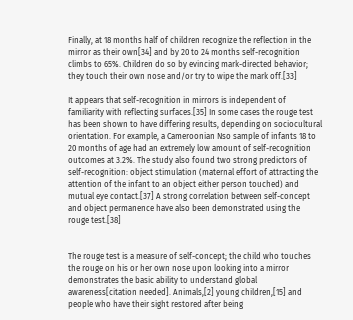Finally, at 18 months half of children recognize the reflection in the mirror as their own[34] and by 20 to 24 months self-recognition climbs to 65%. Children do so by evincing mark-directed behavior; they touch their own nose and/or try to wipe the mark off.[33]

It appears that self-recognition in mirrors is independent of familiarity with reflecting surfaces.[35] In some cases the rouge test has been shown to have differing results, depending on sociocultural orientation. For example, a Cameroonian Nso sample of infants 18 to 20 months of age had an extremely low amount of self-recognition outcomes at 3.2%. The study also found two strong predictors of self-recognition: object stimulation (maternal effort of attracting the attention of the infant to an object either person touched) and mutual eye contact.[37] A strong correlation between self-concept and object permanence have also been demonstrated using the rouge test.[38]


The rouge test is a measure of self-concept; the child who touches the rouge on his or her own nose upon looking into a mirror demonstrates the basic ability to understand global awareness[citation needed]. Animals,[2] young children,[15] and people who have their sight restored after being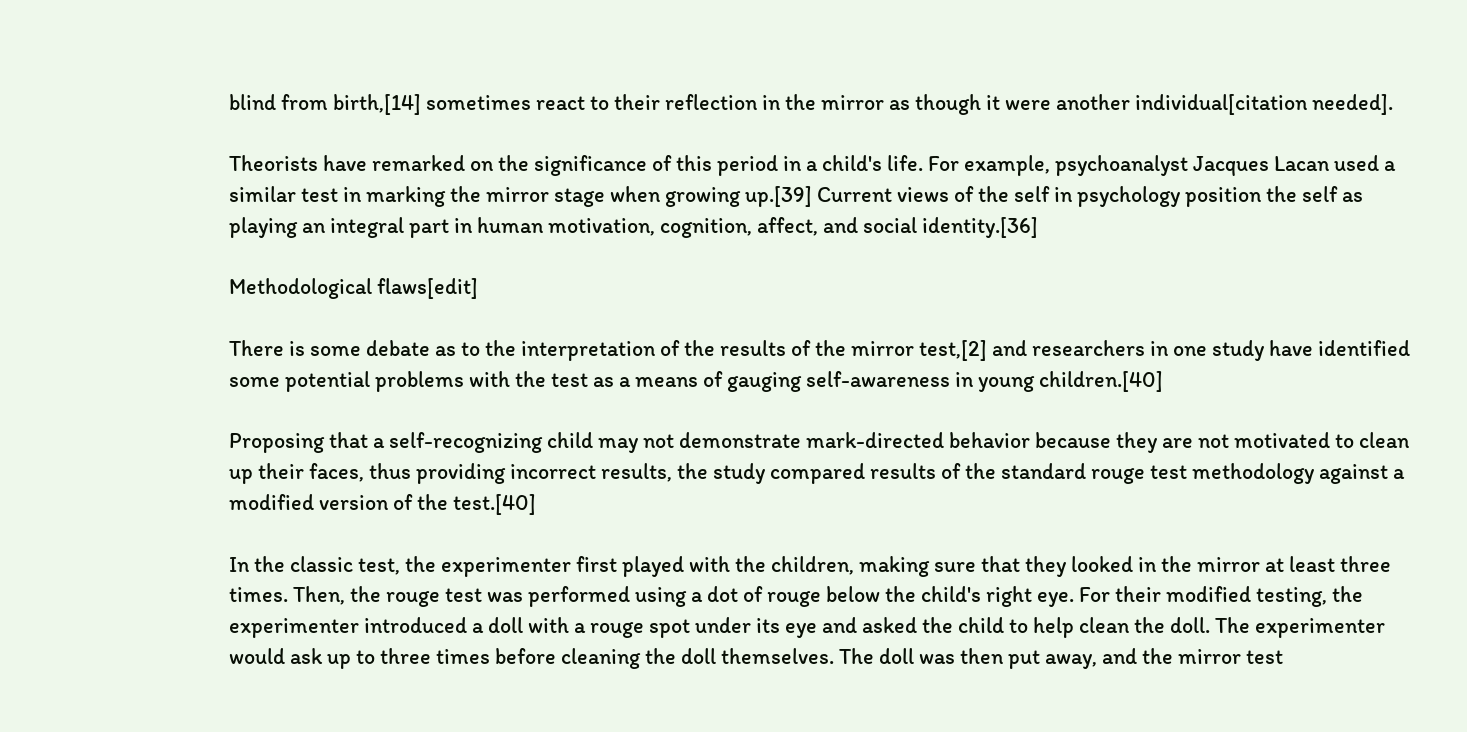blind from birth,[14] sometimes react to their reflection in the mirror as though it were another individual[citation needed].

Theorists have remarked on the significance of this period in a child's life. For example, psychoanalyst Jacques Lacan used a similar test in marking the mirror stage when growing up.[39] Current views of the self in psychology position the self as playing an integral part in human motivation, cognition, affect, and social identity.[36]

Methodological flaws[edit]

There is some debate as to the interpretation of the results of the mirror test,[2] and researchers in one study have identified some potential problems with the test as a means of gauging self-awareness in young children.[40]

Proposing that a self-recognizing child may not demonstrate mark-directed behavior because they are not motivated to clean up their faces, thus providing incorrect results, the study compared results of the standard rouge test methodology against a modified version of the test.[40]

In the classic test, the experimenter first played with the children, making sure that they looked in the mirror at least three times. Then, the rouge test was performed using a dot of rouge below the child's right eye. For their modified testing, the experimenter introduced a doll with a rouge spot under its eye and asked the child to help clean the doll. The experimenter would ask up to three times before cleaning the doll themselves. The doll was then put away, and the mirror test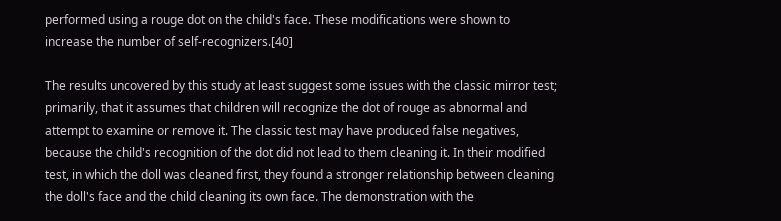performed using a rouge dot on the child's face. These modifications were shown to increase the number of self-recognizers.[40]

The results uncovered by this study at least suggest some issues with the classic mirror test; primarily, that it assumes that children will recognize the dot of rouge as abnormal and attempt to examine or remove it. The classic test may have produced false negatives, because the child's recognition of the dot did not lead to them cleaning it. In their modified test, in which the doll was cleaned first, they found a stronger relationship between cleaning the doll's face and the child cleaning its own face. The demonstration with the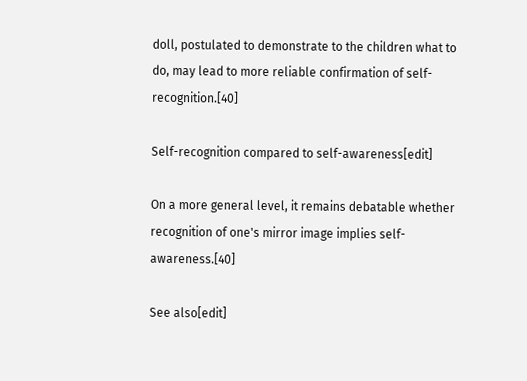doll, postulated to demonstrate to the children what to do, may lead to more reliable confirmation of self-recognition.[40]

Self-recognition compared to self-awareness[edit]

On a more general level, it remains debatable whether recognition of one's mirror image implies self-awareness.[40]

See also[edit]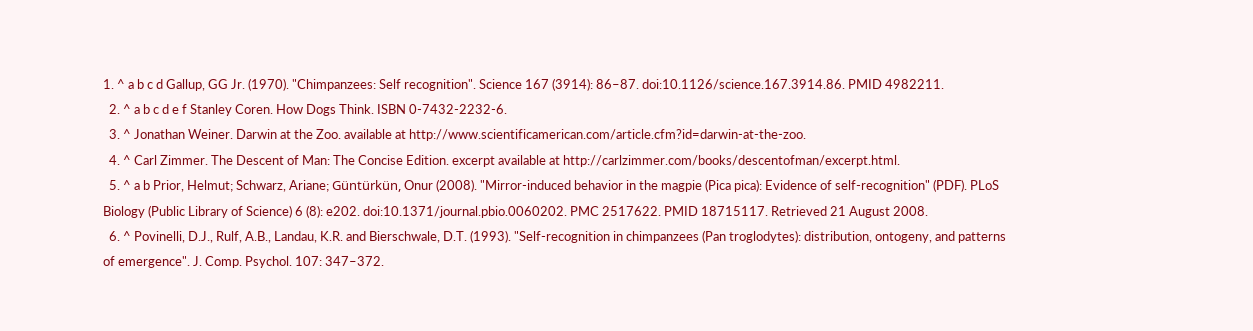1. ^ a b c d Gallup, GG Jr. (1970). "Chimpanzees: Self recognition". Science 167 (3914): 86–87. doi:10.1126/science.167.3914.86. PMID 4982211.
  2. ^ a b c d e f Stanley Coren. How Dogs Think. ISBN 0-7432-2232-6.
  3. ^ Jonathan Weiner. Darwin at the Zoo. available at http://www.scientificamerican.com/article.cfm?id=darwin-at-the-zoo.
  4. ^ Carl Zimmer. The Descent of Man: The Concise Edition. excerpt available at http://carlzimmer.com/books/descentofman/excerpt.html.
  5. ^ a b Prior, Helmut; Schwarz, Ariane; Güntürkün, Onur (2008). "Mirror-induced behavior in the magpie (Pica pica): Evidence of self-recognition" (PDF). PLoS Biology (Public Library of Science) 6 (8): e202. doi:10.1371/journal.pbio.0060202. PMC 2517622. PMID 18715117. Retrieved 21 August 2008.
  6. ^ Povinelli, D.J., Rulf, A.B., Landau, K.R. and Bierschwale, D.T. (1993). "Self-recognition in chimpanzees (Pan troglodytes): distribution, ontogeny, and patterns of emergence". J. Comp. Psychol. 107: 347–372.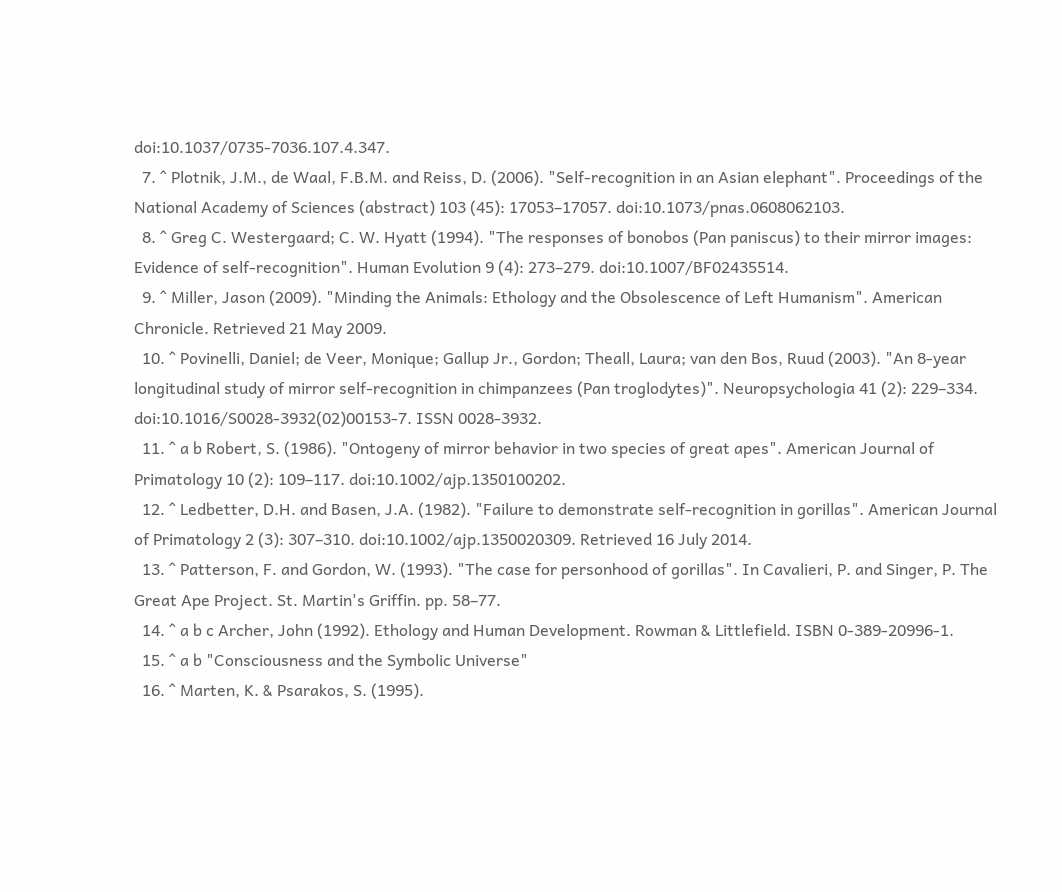doi:10.1037/0735-7036.107.4.347.
  7. ^ Plotnik, J.M., de Waal, F.B.M. and Reiss, D. (2006). "Self-recognition in an Asian elephant". Proceedings of the National Academy of Sciences (abstract) 103 (45): 17053–17057. doi:10.1073/pnas.0608062103.
  8. ^ Greg C. Westergaard; C. W. Hyatt (1994). "The responses of bonobos (Pan paniscus) to their mirror images: Evidence of self-recognition". Human Evolution 9 (4): 273–279. doi:10.1007/BF02435514.
  9. ^ Miller, Jason (2009). "Minding the Animals: Ethology and the Obsolescence of Left Humanism". American Chronicle. Retrieved 21 May 2009.
  10. ^ Povinelli, Daniel; de Veer, Monique; Gallup Jr., Gordon; Theall, Laura; van den Bos, Ruud (2003). "An 8-year longitudinal study of mirror self-recognition in chimpanzees (Pan troglodytes)". Neuropsychologia 41 (2): 229–334. doi:10.1016/S0028-3932(02)00153-7. ISSN 0028-3932.
  11. ^ a b Robert, S. (1986). "Ontogeny of mirror behavior in two species of great apes". American Journal of Primatology 10 (2): 109–117. doi:10.1002/ajp.1350100202.
  12. ^ Ledbetter, D.H. and Basen, J.A. (1982). "Failure to demonstrate self-recognition in gorillas". American Journal of Primatology 2 (3): 307–310. doi:10.1002/ajp.1350020309. Retrieved 16 July 2014.
  13. ^ Patterson, F. and Gordon, W. (1993). "The case for personhood of gorillas". In Cavalieri, P. and Singer, P. The Great Ape Project. St. Martin's Griffin. pp. 58–77.
  14. ^ a b c Archer, John (1992). Ethology and Human Development. Rowman & Littlefield. ISBN 0-389-20996-1.
  15. ^ a b "Consciousness and the Symbolic Universe"
  16. ^ Marten, K. & Psarakos, S. (1995).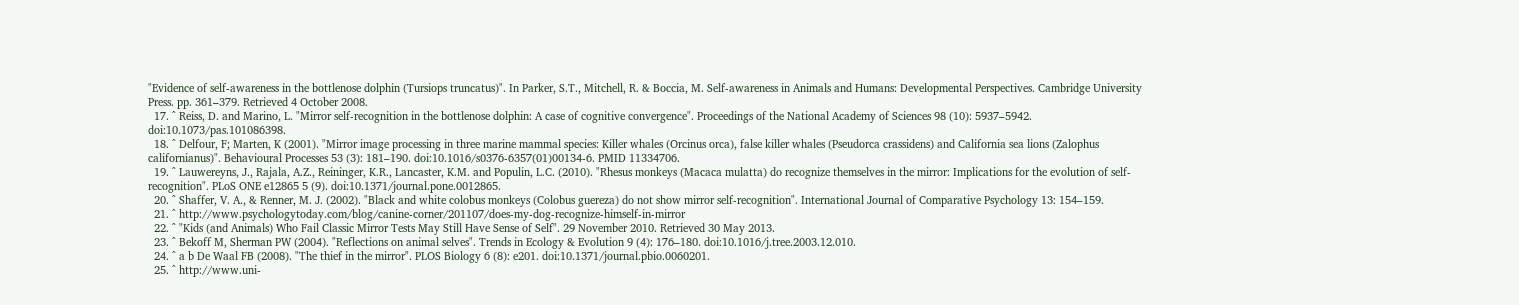"Evidence of self-awareness in the bottlenose dolphin (Tursiops truncatus)". In Parker, S.T., Mitchell, R. & Boccia, M. Self-awareness in Animals and Humans: Developmental Perspectives. Cambridge University Press. pp. 361–379. Retrieved 4 October 2008.
  17. ^ Reiss, D. and Marino, L. "Mirror self-recognition in the bottlenose dolphin: A case of cognitive convergence". Proceedings of the National Academy of Sciences 98 (10): 5937–5942. doi:10.1073/pas.101086398.
  18. ^ Delfour, F; Marten, K (2001). "Mirror image processing in three marine mammal species: Killer whales (Orcinus orca), false killer whales (Pseudorca crassidens) and California sea lions (Zalophus californianus)". Behavioural Processes 53 (3): 181–190. doi:10.1016/s0376-6357(01)00134-6. PMID 11334706.
  19. ^ Lauwereyns, J., Rajala, A.Z., Reininger, K.R., Lancaster, K.M. and Populin, L.C. (2010). "Rhesus monkeys (Macaca mulatta) do recognize themselves in the mirror: Implications for the evolution of self-recognition". PLoS ONE e12865 5 (9). doi:10.1371/journal.pone.0012865.
  20. ^ Shaffer, V. A., & Renner, M. J. (2002). "Black and white colobus monkeys (Colobus guereza) do not show mirror self-recognition". International Journal of Comparative Psychology 13: 154–159.
  21. ^ http://www.psychologytoday.com/blog/canine-corner/201107/does-my-dog-recognize-himself-in-mirror
  22. ^ "Kids (and Animals) Who Fail Classic Mirror Tests May Still Have Sense of Self". 29 November 2010. Retrieved 30 May 2013.
  23. ^ Bekoff M, Sherman PW (2004). "Reflections on animal selves". Trends in Ecology & Evolution 9 (4): 176–180. doi:10.1016/j.tree.2003.12.010.
  24. ^ a b De Waal FB (2008). "The thief in the mirror". PLOS Biology 6 (8): e201. doi:10.1371/journal.pbio.0060201.
  25. ^ http://www.uni-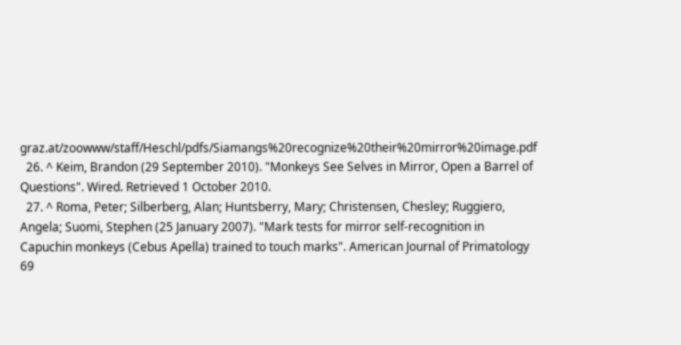graz.at/zoowww/staff/Heschl/pdfs/Siamangs%20recognize%20their%20mirror%20image.pdf
  26. ^ Keim, Brandon (29 September 2010). "Monkeys See Selves in Mirror, Open a Barrel of Questions". Wired. Retrieved 1 October 2010.
  27. ^ Roma, Peter; Silberberg, Alan; Huntsberry, Mary; Christensen, Chesley; Ruggiero, Angela; Suomi, Stephen (25 January 2007). "Mark tests for mirror self-recognition in Capuchin monkeys (Cebus Apella) trained to touch marks". American Journal of Primatology 69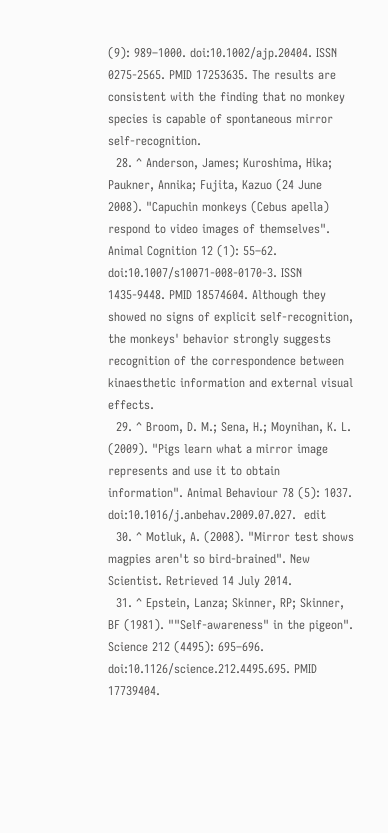(9): 989–1000. doi:10.1002/ajp.20404. ISSN 0275-2565. PMID 17253635. The results are consistent with the finding that no monkey species is capable of spontaneous mirror self-recognition.
  28. ^ Anderson, James; Kuroshima, Hika; Paukner, Annika; Fujita, Kazuo (24 June 2008). "Capuchin monkeys (Cebus apella) respond to video images of themselves". Animal Cognition 12 (1): 55–62. doi:10.1007/s10071-008-0170-3. ISSN 1435-9448. PMID 18574604. Although they showed no signs of explicit self-recognition, the monkeys' behavior strongly suggests recognition of the correspondence between kinaesthetic information and external visual effects.
  29. ^ Broom, D. M.; Sena, H.; Moynihan, K. L. (2009). "Pigs learn what a mirror image represents and use it to obtain information". Animal Behaviour 78 (5): 1037. doi:10.1016/j.anbehav.2009.07.027.  edit
  30. ^ Motluk, A. (2008). "Mirror test shows magpies aren't so bird-brained". New Scientist. Retrieved 14 July 2014.
  31. ^ Epstein, Lanza; Skinner, RP; Skinner, BF (1981). ""Self-awareness" in the pigeon". Science 212 (4495): 695–696. doi:10.1126/science.212.4495.695. PMID 17739404.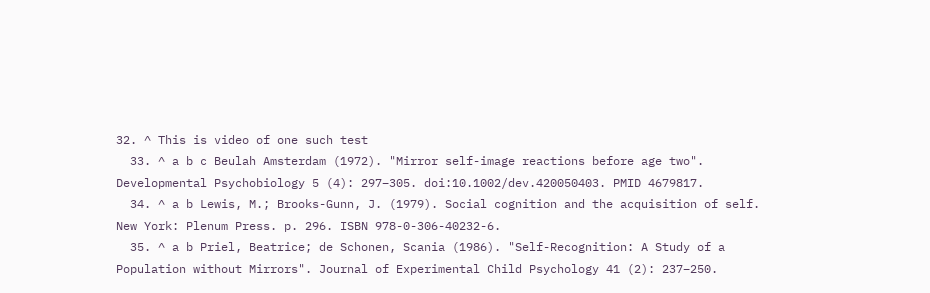32. ^ This is video of one such test
  33. ^ a b c Beulah Amsterdam (1972). "Mirror self-image reactions before age two". Developmental Psychobiology 5 (4): 297–305. doi:10.1002/dev.420050403. PMID 4679817.
  34. ^ a b Lewis, M.; Brooks-Gunn, J. (1979). Social cognition and the acquisition of self. New York: Plenum Press. p. 296. ISBN 978-0-306-40232-6.
  35. ^ a b Priel, Beatrice; de Schonen, Scania (1986). "Self-Recognition: A Study of a Population without Mirrors". Journal of Experimental Child Psychology 41 (2): 237–250.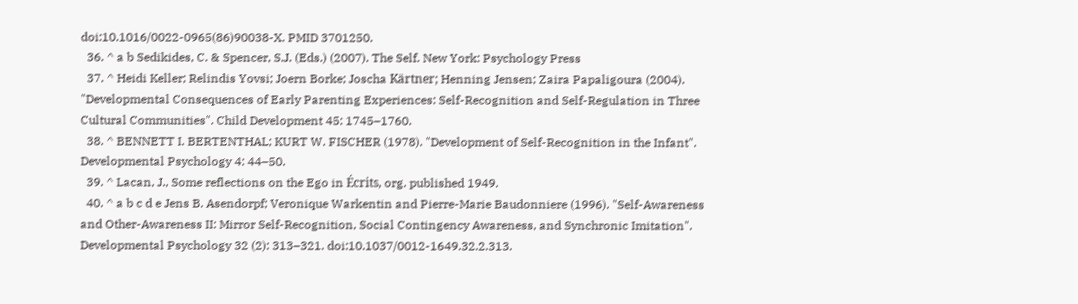doi:10.1016/0022-0965(86)90038-X. PMID 3701250.
  36. ^ a b Sedikides, C. & Spencer, S.J. (Eds.) (2007). The Self. New York: Psychology Press
  37. ^ Heidi Keller; Relindis Yovsi; Joern Borke; Joscha Kärtner; Henning Jensen; Zaira Papaligoura (2004). "Developmental Consequences of Early Parenting Experiences: Self-Recognition and Self-Regulation in Three Cultural Communities". Child Development 45: 1745–1760.
  38. ^ BENNETT I. BERTENTHAL; KURT W. FISCHER (1978). "Development of Self-Recognition in the Infant". Developmental Psychology 4: 44–50.
  39. ^ Lacan, J., Some reflections on the Ego in Écrits, org. published 1949.
  40. ^ a b c d e Jens B. Asendorpf; Veronique Warkentin and Pierre-Marie Baudonniere (1996). "Self-Awareness and Other-Awareness II: Mirror Self-Recognition, Social Contingency Awareness, and Synchronic Imitation". Developmental Psychology 32 (2): 313–321. doi:10.1037/0012-1649.32.2.313.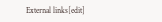External links[edit]